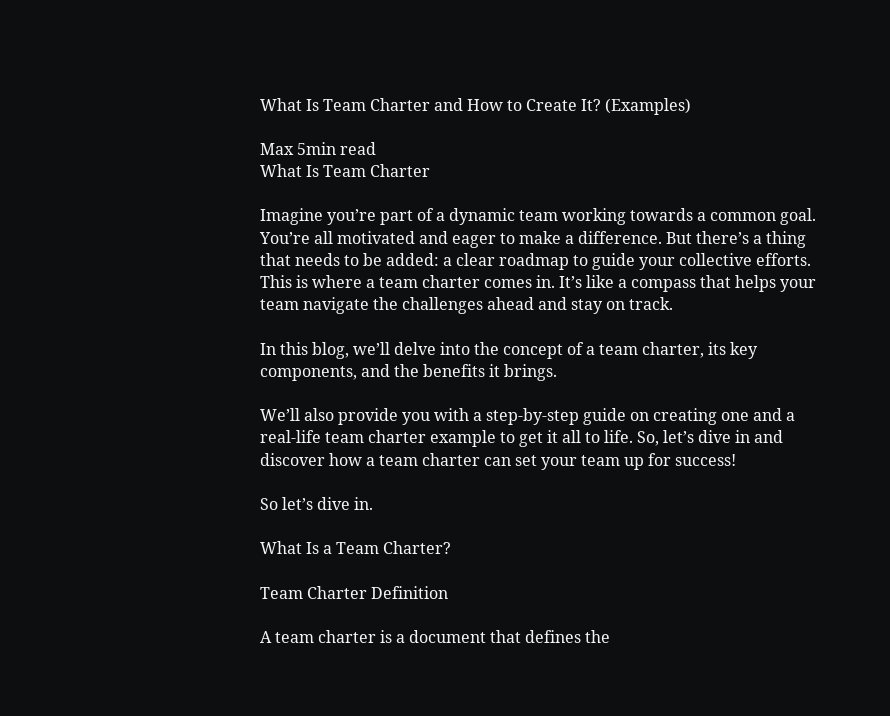What Is Team Charter and How to Create It? (Examples)

Max 5min read
What Is Team Charter

Imagine you’re part of a dynamic team working towards a common goal. You’re all motivated and eager to make a difference. But there’s a thing that needs to be added: a clear roadmap to guide your collective efforts. This is where a team charter comes in. It’s like a compass that helps your team navigate the challenges ahead and stay on track.

In this blog, we’ll delve into the concept of a team charter, its key components, and the benefits it brings.

We’ll also provide you with a step-by-step guide on creating one and a real-life team charter example to get it all to life. So, let’s dive in and discover how a team charter can set your team up for success!

So let’s dive in.

What Is a Team Charter?

Team Charter Definition

A team charter is a document that defines the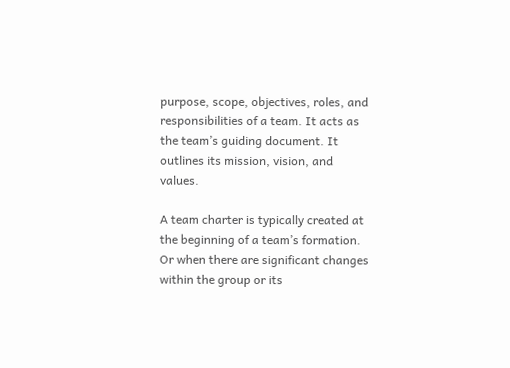purpose, scope, objectives, roles, and responsibilities of a team. It acts as the team’s guiding document. It outlines its mission, vision, and values.

A team charter is typically created at the beginning of a team’s formation. Or when there are significant changes within the group or its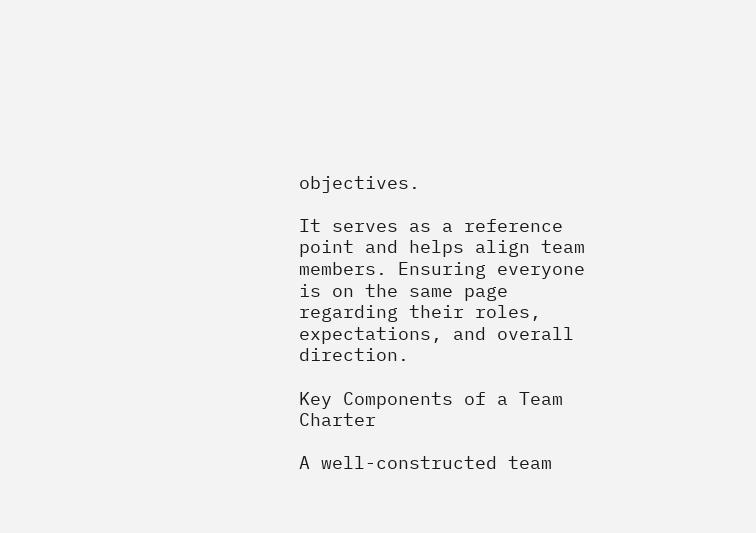objectives.

It serves as a reference point and helps align team members. Ensuring everyone is on the same page regarding their roles, expectations, and overall direction.

Key Components of a Team Charter

A well-constructed team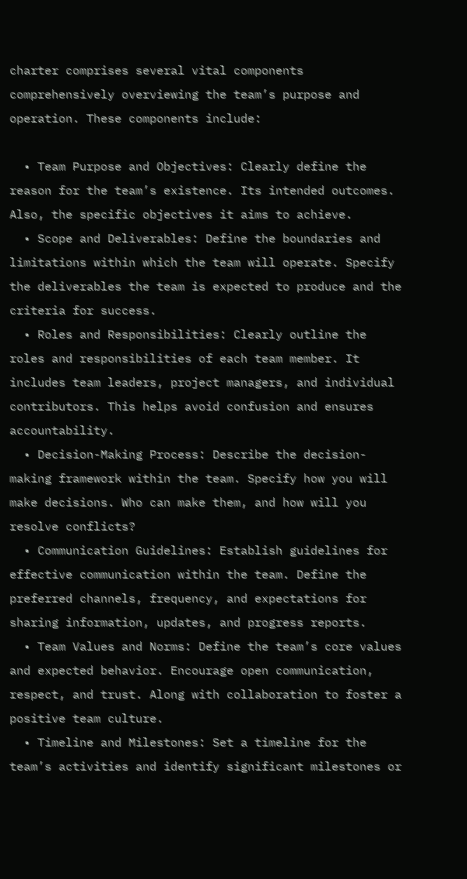charter comprises several vital components comprehensively overviewing the team’s purpose and operation. These components include:

  • Team Purpose and Objectives: Clearly define the reason for the team’s existence. Its intended outcomes. Also, the specific objectives it aims to achieve.
  • Scope and Deliverables: Define the boundaries and limitations within which the team will operate. Specify the deliverables the team is expected to produce and the criteria for success.
  • Roles and Responsibilities: Clearly outline the roles and responsibilities of each team member. It includes team leaders, project managers, and individual contributors. This helps avoid confusion and ensures accountability.
  • Decision-Making Process: Describe the decision-making framework within the team. Specify how you will make decisions. Who can make them, and how will you resolve conflicts?
  • Communication Guidelines: Establish guidelines for effective communication within the team. Define the preferred channels, frequency, and expectations for sharing information, updates, and progress reports.
  • Team Values and Norms: Define the team’s core values and expected behavior. Encourage open communication, respect, and trust. Along with collaboration to foster a positive team culture.
  • Timeline and Milestones: Set a timeline for the team’s activities and identify significant milestones or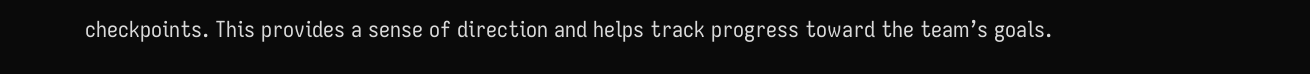checkpoints. This provides a sense of direction and helps track progress toward the team’s goals.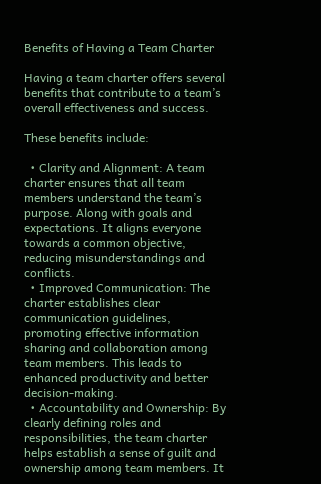Benefits of Having a Team Charter

Having a team charter offers several benefits that contribute to a team’s overall effectiveness and success.

These benefits include:

  • Clarity and Alignment: A team charter ensures that all team members understand the team’s purpose. Along with goals and expectations. It aligns everyone towards a common objective, reducing misunderstandings and conflicts.
  • Improved Communication: The charter establishes clear communication guidelines, promoting effective information sharing and collaboration among team members. This leads to enhanced productivity and better decision-making.
  • Accountability and Ownership: By clearly defining roles and responsibilities, the team charter helps establish a sense of guilt and ownership among team members. It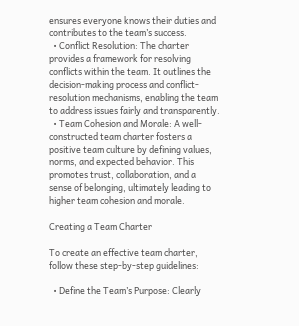ensures everyone knows their duties and contributes to the team’s success.
  • Conflict Resolution: The charter provides a framework for resolving conflicts within the team. It outlines the decision-making process and conflict-resolution mechanisms, enabling the team to address issues fairly and transparently.
  • Team Cohesion and Morale: A well-constructed team charter fosters a positive team culture by defining values, norms, and expected behavior. This promotes trust, collaboration, and a sense of belonging, ultimately leading to higher team cohesion and morale.

Creating a Team Charter

To create an effective team charter, follow these step-by-step guidelines:

  • Define the Team’s Purpose: Clearly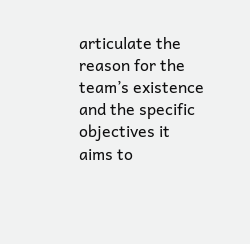articulate the reason for the team’s existence and the specific objectives it aims to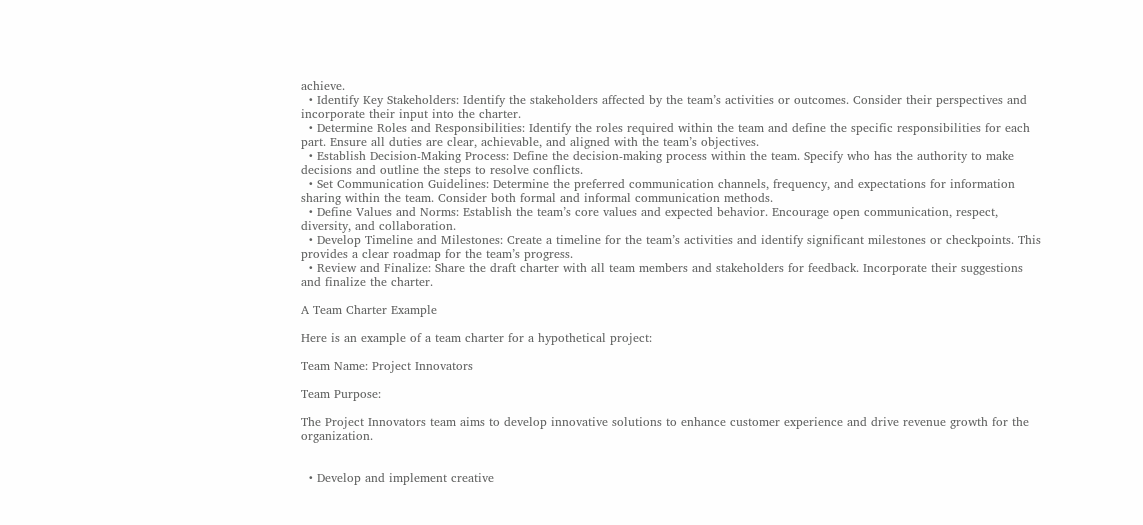achieve.
  • Identify Key Stakeholders: Identify the stakeholders affected by the team’s activities or outcomes. Consider their perspectives and incorporate their input into the charter.
  • Determine Roles and Responsibilities: Identify the roles required within the team and define the specific responsibilities for each part. Ensure all duties are clear, achievable, and aligned with the team’s objectives.
  • Establish Decision-Making Process: Define the decision-making process within the team. Specify who has the authority to make decisions and outline the steps to resolve conflicts.
  • Set Communication Guidelines: Determine the preferred communication channels, frequency, and expectations for information sharing within the team. Consider both formal and informal communication methods.
  • Define Values and Norms: Establish the team’s core values and expected behavior. Encourage open communication, respect, diversity, and collaboration.
  • Develop Timeline and Milestones: Create a timeline for the team’s activities and identify significant milestones or checkpoints. This provides a clear roadmap for the team’s progress.
  • Review and Finalize: Share the draft charter with all team members and stakeholders for feedback. Incorporate their suggestions and finalize the charter.

A Team Charter Example

Here is an example of a team charter for a hypothetical project:

Team Name: Project Innovators

Team Purpose:

The Project Innovators team aims to develop innovative solutions to enhance customer experience and drive revenue growth for the organization.


  • Develop and implement creative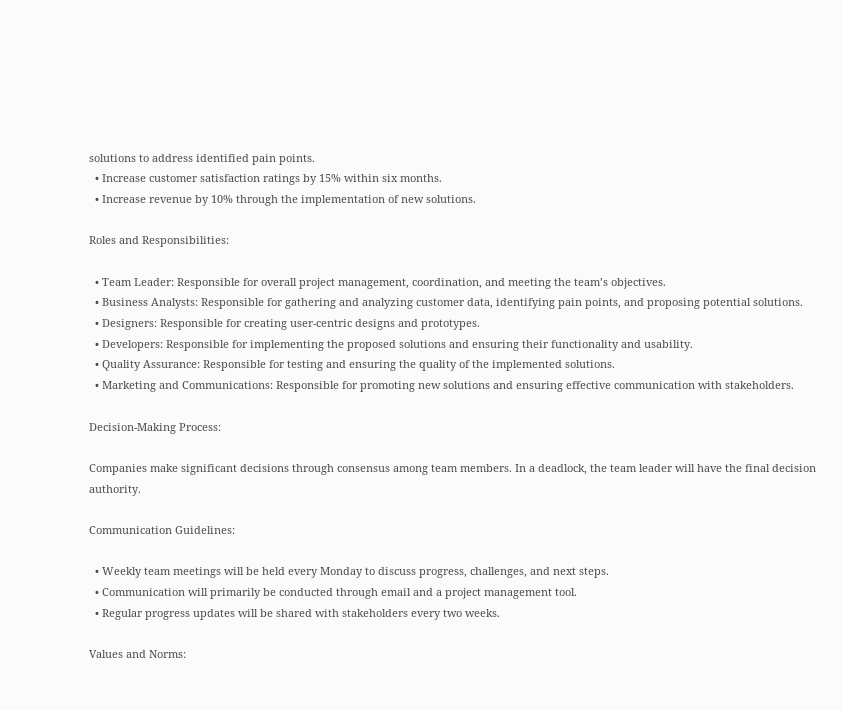solutions to address identified pain points.
  • Increase customer satisfaction ratings by 15% within six months.
  • Increase revenue by 10% through the implementation of new solutions.

Roles and Responsibilities:

  • Team Leader: Responsible for overall project management, coordination, and meeting the team’s objectives.
  • Business Analysts: Responsible for gathering and analyzing customer data, identifying pain points, and proposing potential solutions.
  • Designers: Responsible for creating user-centric designs and prototypes.
  • Developers: Responsible for implementing the proposed solutions and ensuring their functionality and usability.
  • Quality Assurance: Responsible for testing and ensuring the quality of the implemented solutions.
  • Marketing and Communications: Responsible for promoting new solutions and ensuring effective communication with stakeholders.

Decision-Making Process:

Companies make significant decisions through consensus among team members. In a deadlock, the team leader will have the final decision authority.

Communication Guidelines:

  • Weekly team meetings will be held every Monday to discuss progress, challenges, and next steps.
  • Communication will primarily be conducted through email and a project management tool.
  • Regular progress updates will be shared with stakeholders every two weeks.

Values and Norms: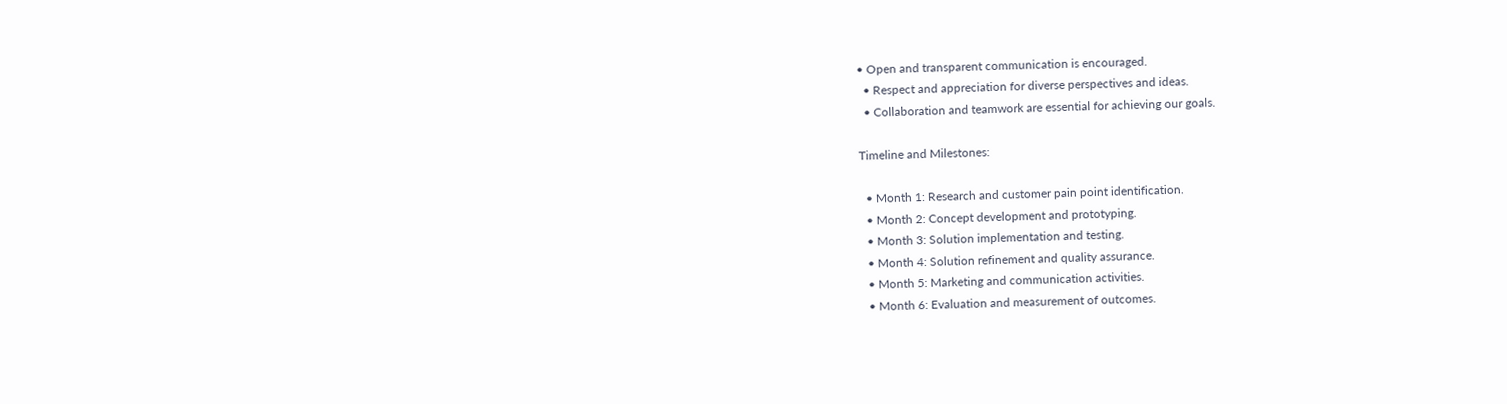• Open and transparent communication is encouraged.
  • Respect and appreciation for diverse perspectives and ideas.
  • Collaboration and teamwork are essential for achieving our goals.

Timeline and Milestones:

  • Month 1: Research and customer pain point identification.
  • Month 2: Concept development and prototyping.
  • Month 3: Solution implementation and testing.
  • Month 4: Solution refinement and quality assurance.
  • Month 5: Marketing and communication activities.
  • Month 6: Evaluation and measurement of outcomes.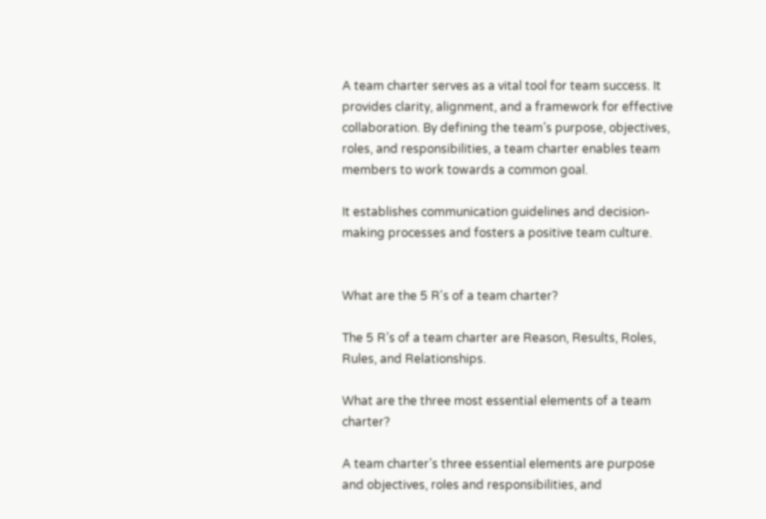A team charter serves as a vital tool for team success. It provides clarity, alignment, and a framework for effective collaboration. By defining the team’s purpose, objectives, roles, and responsibilities, a team charter enables team members to work towards a common goal.

It establishes communication guidelines and decision-making processes and fosters a positive team culture.


What are the 5 R's of a team charter?

The 5 R’s of a team charter are Reason, Results, Roles, Rules, and Relationships.

What are the three most essential elements of a team charter?

A team charter’s three essential elements are purpose and objectives, roles and responsibilities, and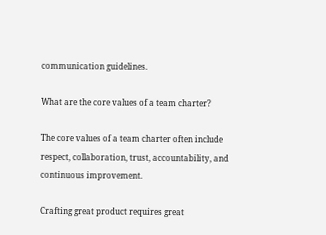communication guidelines.

What are the core values of a team charter?

The core values of a team charter often include respect, collaboration, trust, accountability, and continuous improvement.

Crafting great product requires great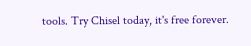tools. Try Chisel today, it's free forever.